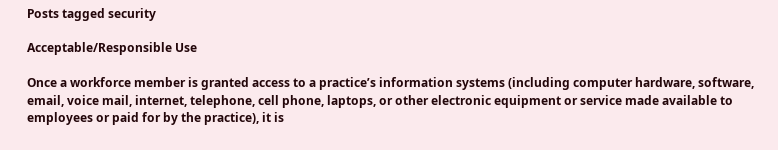Posts tagged security

Acceptable/Responsible Use

Once a workforce member is granted access to a practice’s information systems (including computer hardware, software, email, voice mail, internet, telephone, cell phone, laptops, or other electronic equipment or service made available to employees or paid for by the practice), it is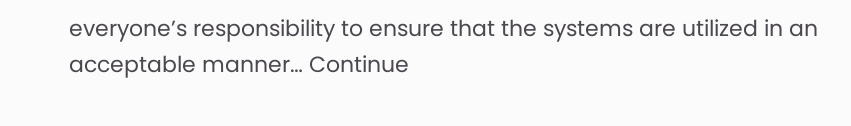everyone’s responsibility to ensure that the systems are utilized in an acceptable manner… Continue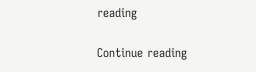reading

Continue reading